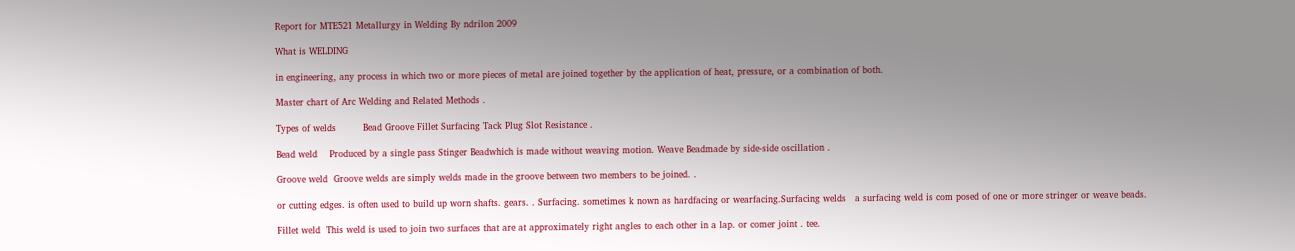Report for MTE521 Metallurgy in Welding By ndrilon 2009

What is WELDING

in engineering, any process in which two or more pieces of metal are joined together by the application of heat, pressure, or a combination of both.

Master chart of Arc Welding and Related Methods .

Types of welds         Bead Groove Fillet Surfacing Tack Plug Slot Resistance .

Bead weld    Produced by a single pass Stinger Beadwhich is made without weaving motion. Weave Beadmade by side-side oscillation .

Groove weld  Groove welds are simply welds made in the groove between two members to be joined. .

or cutting edges. is often used to build up worn shafts. gears. . Surfacing. sometimes k nown as hardfacing or wearfacing.Surfacing welds   a surfacing weld is com posed of one or more stringer or weave beads.

Fillet weld  This weld is used to join two surfaces that are at approximately right angles to each other in a lap. or comer joint . tee.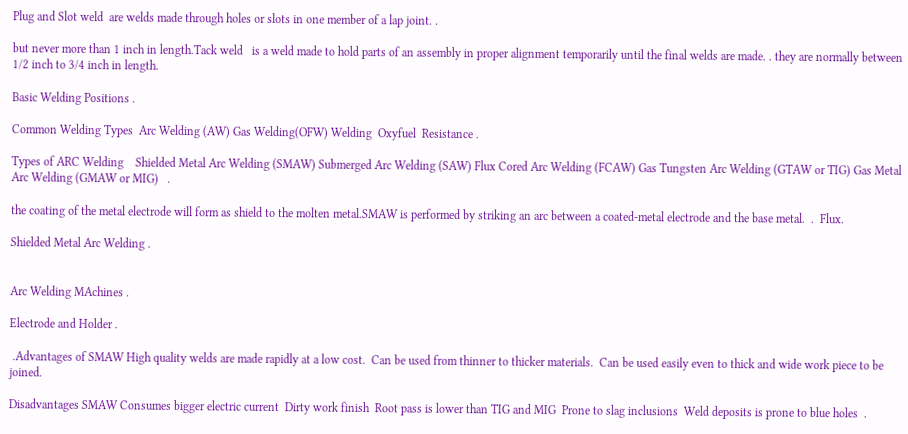Plug and Slot weld  are welds made through holes or slots in one member of a lap joint. .

but never more than 1 inch in length.Tack weld   is a weld made to hold parts of an assembly in proper alignment temporarily until the final welds are made. . they are normally between 1/2 inch to 3/4 inch in length.

Basic Welding Positions .

Common Welding Types  Arc Welding (AW) Gas Welding(OFW) Welding  Oxyfuel  Resistance .

Types of ARC Welding    Shielded Metal Arc Welding (SMAW) Submerged Arc Welding (SAW) Flux Cored Arc Welding (FCAW) Gas Tungsten Arc Welding (GTAW or TIG) Gas Metal Arc Welding (GMAW or MIG)   .

the coating of the metal electrode will form as shield to the molten metal.SMAW is performed by striking an arc between a coated-metal electrode and the base metal.  .  Flux.

Shielded Metal Arc Welding .


Arc Welding MAchines .

Electrode and Holder .

 .Advantages of SMAW High quality welds are made rapidly at a low cost.  Can be used from thinner to thicker materials.  Can be used easily even to thick and wide work piece to be joined.

Disadvantages SMAW Consumes bigger electric current  Dirty work finish  Root pass is lower than TIG and MIG  Prone to slag inclusions  Weld deposits is prone to blue holes  .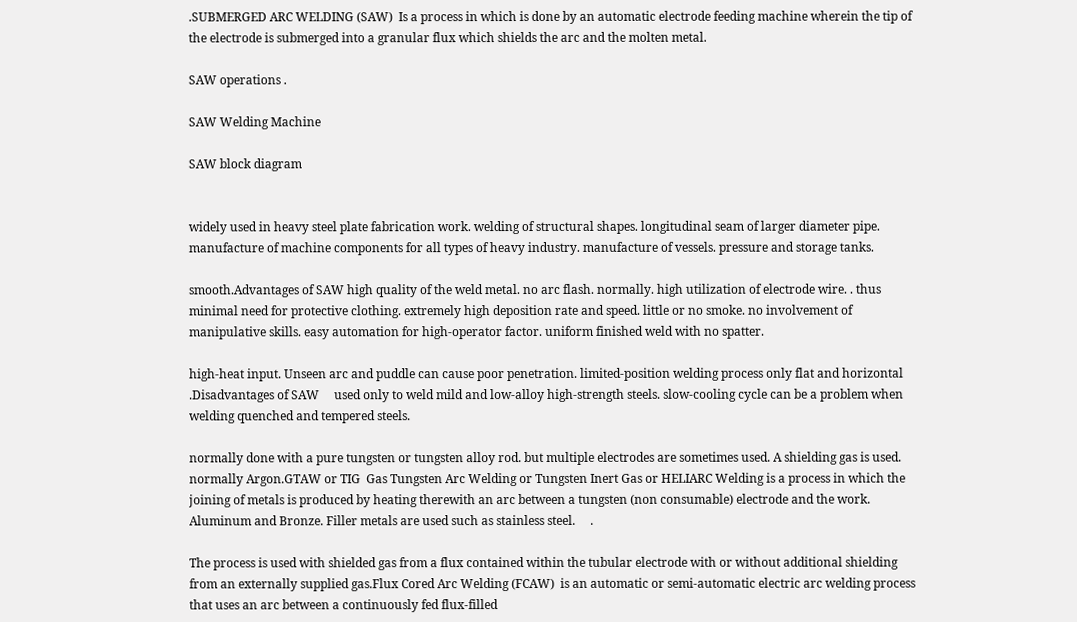.SUBMERGED ARC WELDING (SAW)  Is a process in which is done by an automatic electrode feeding machine wherein the tip of the electrode is submerged into a granular flux which shields the arc and the molten metal.

SAW operations .

SAW Welding Machine

SAW block diagram


widely used in heavy steel plate fabrication work. welding of structural shapes. longitudinal seam of larger diameter pipe. manufacture of machine components for all types of heavy industry. manufacture of vessels. pressure and storage tanks.

smooth.Advantages of SAW high quality of the weld metal. no arc flash. normally. high utilization of electrode wire. . thus minimal need for protective clothing. extremely high deposition rate and speed. little or no smoke. no involvement of manipulative skills. easy automation for high-operator factor. uniform finished weld with no spatter.

high-heat input. Unseen arc and puddle can cause poor penetration. limited-position welding process only flat and horizontal .Disadvantages of SAW     used only to weld mild and low-alloy high-strength steels. slow-cooling cycle can be a problem when welding quenched and tempered steels.

normally done with a pure tungsten or tungsten alloy rod. but multiple electrodes are sometimes used. A shielding gas is used. normally Argon.GTAW or TIG  Gas Tungsten Arc Welding or Tungsten Inert Gas or HELIARC Welding is a process in which the joining of metals is produced by heating therewith an arc between a tungsten (non consumable) electrode and the work. Aluminum and Bronze. Filler metals are used such as stainless steel.     .

The process is used with shielded gas from a flux contained within the tubular electrode with or without additional shielding from an externally supplied gas.Flux Cored Arc Welding (FCAW)  is an automatic or semi-automatic electric arc welding process that uses an arc between a continuously fed flux-filled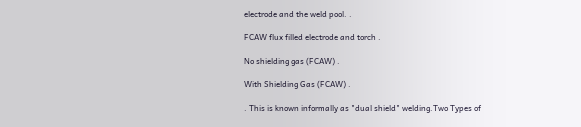electrode and the weld pool. .

FCAW flux filled electrode and torch .

No shielding gas (FCAW) .

With Shielding Gas (FCAW) .

. This is known informally as "dual shield" welding.Two Types of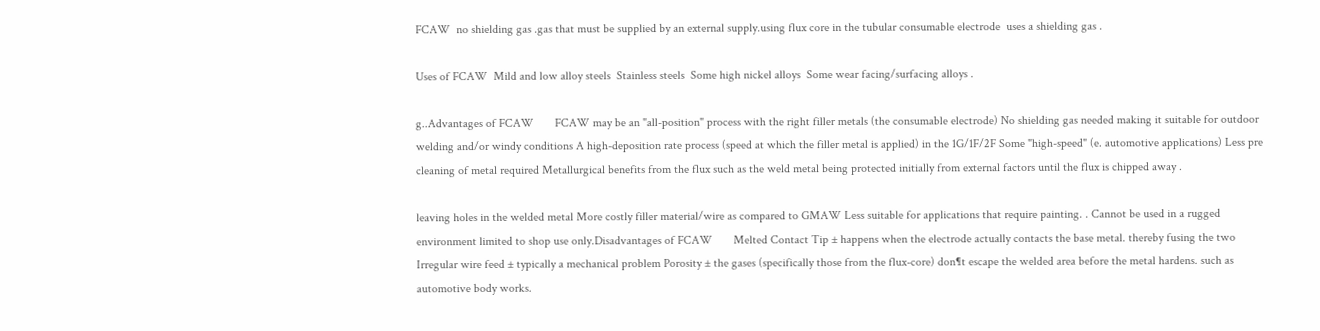FCAW  no shielding gas .gas that must be supplied by an external supply.using flux core in the tubular consumable electrode  uses a shielding gas .

Uses of FCAW  Mild and low alloy steels  Stainless steels  Some high nickel alloys  Some wear facing/surfacing alloys .

g..Advantages of FCAW       FCAW may be an "all-position" process with the right filler metals (the consumable electrode) No shielding gas needed making it suitable for outdoor welding and/or windy conditions A high-deposition rate process (speed at which the filler metal is applied) in the 1G/1F/2F Some "high-speed" (e. automotive applications) Less pre cleaning of metal required Metallurgical benefits from the flux such as the weld metal being protected initially from external factors until the flux is chipped away .

leaving holes in the welded metal More costly filler material/wire as compared to GMAW Less suitable for applications that require painting. . Cannot be used in a rugged environment limited to shop use only.Disadvantages of FCAW       Melted Contact Tip ± happens when the electrode actually contacts the base metal. thereby fusing the two Irregular wire feed ± typically a mechanical problem Porosity ± the gases (specifically those from the flux-core) don¶t escape the welded area before the metal hardens. such as automotive body works.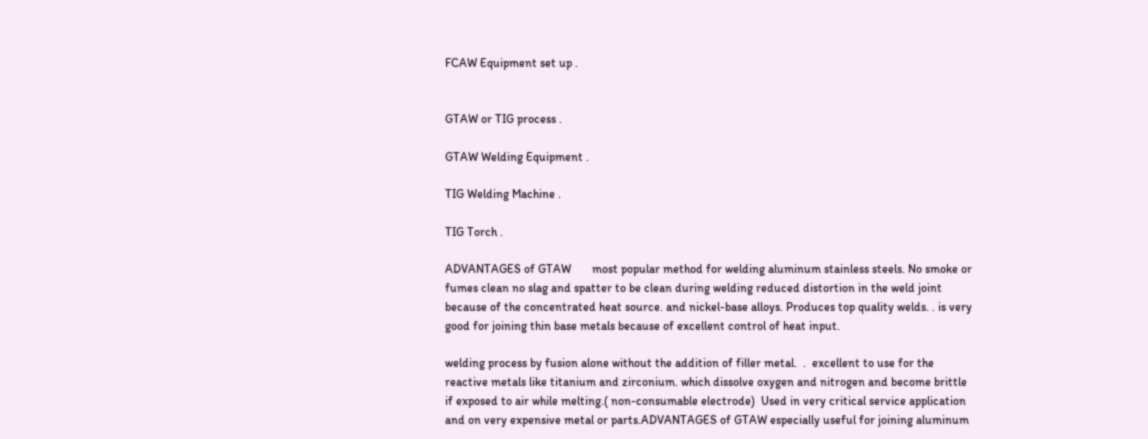FCAW Equipment set up .


GTAW or TIG process .

GTAW Welding Equipment .

TIG Welding Machine .

TIG Torch .

ADVANTAGES of GTAW       most popular method for welding aluminum stainless steels. No smoke or fumes clean no slag and spatter to be clean during welding reduced distortion in the weld joint because of the concentrated heat source. and nickel-base alloys. Produces top quality welds. . is very good for joining thin base metals because of excellent control of heat input.

welding process by fusion alone without the addition of filler metal.  .  excellent to use for the reactive metals like titanium and zirconium. which dissolve oxygen and nitrogen and become brittle if exposed to air while melting.( non-consumable electrode)  Used in very critical service application and on very expensive metal or parts.ADVANTAGES of GTAW especially useful for joining aluminum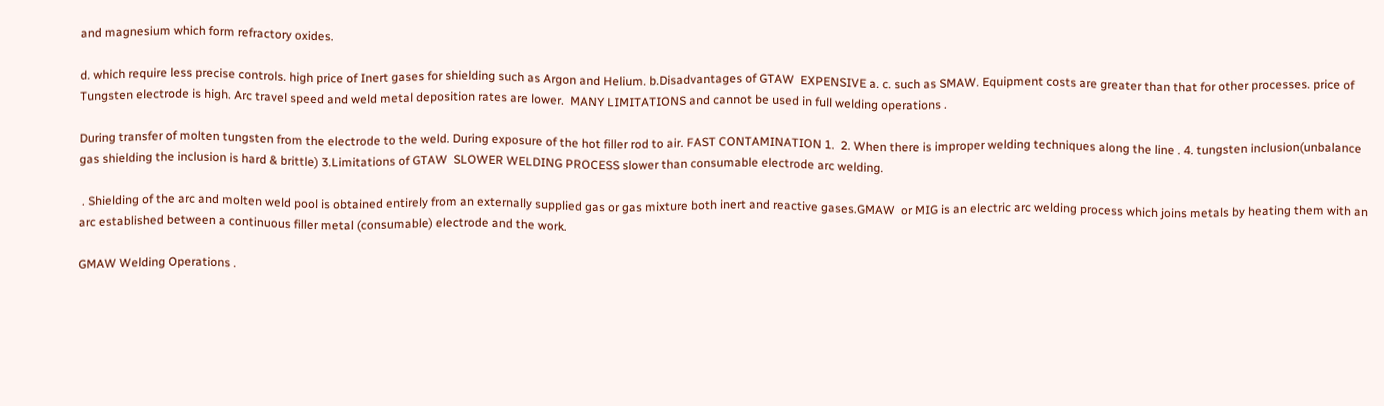and magnesium which form refractory oxides.

d. which require less precise controls. high price of Inert gases for shielding such as Argon and Helium. b.Disadvantages of GTAW  EXPENSIVE a. c. such as SMAW. Equipment costs are greater than that for other processes. price of Tungsten electrode is high. Arc travel speed and weld metal deposition rates are lower.  MANY LIMITATIONS and cannot be used in full welding operations .

During transfer of molten tungsten from the electrode to the weld. During exposure of the hot filler rod to air. FAST CONTAMINATION 1.  2. When there is improper welding techniques along the line . 4. tungsten inclusion(unbalance gas shielding the inclusion is hard & brittle) 3.Limitations of GTAW  SLOWER WELDING PROCESS slower than consumable electrode arc welding.

 . Shielding of the arc and molten weld pool is obtained entirely from an externally supplied gas or gas mixture both inert and reactive gases.GMAW  or MIG is an electric arc welding process which joins metals by heating them with an arc established between a continuous filler metal (consumable) electrode and the work.

GMAW Welding Operations .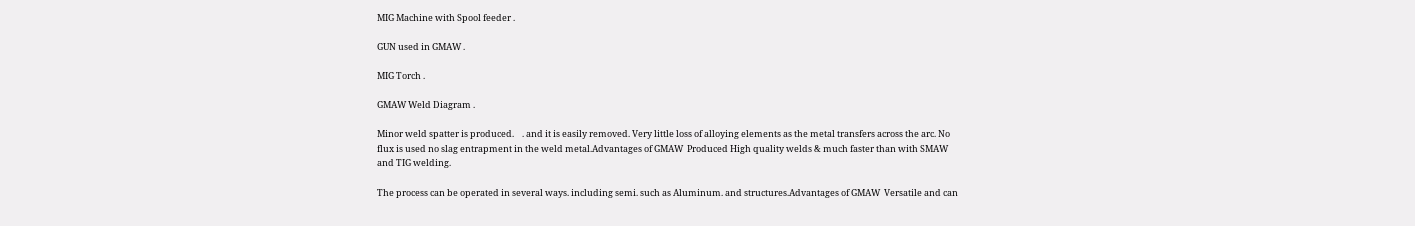MIG Machine with Spool feeder .

GUN used in GMAW .

MIG Torch .

GMAW Weld Diagram .

Minor weld spatter is produced.    . and it is easily removed. Very little loss of alloying elements as the metal transfers across the arc. No flux is used no slag entrapment in the weld metal.Advantages of GMAW  Produced High quality welds & much faster than with SMAW and TIG welding.

The process can be operated in several ways. including semi. such as Aluminum. and structures.Advantages of GMAW  Versatile and can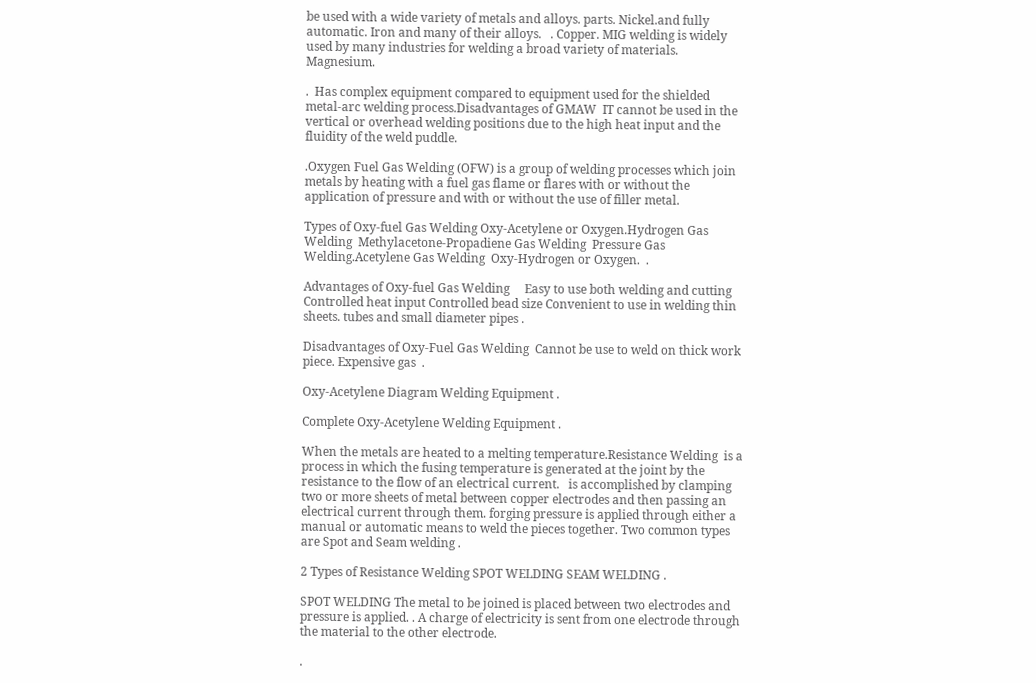be used with a wide variety of metals and alloys. parts. Nickel.and fully automatic. Iron and many of their alloys.   . Copper. MIG welding is widely used by many industries for welding a broad variety of materials. Magnesium.

.  Has complex equipment compared to equipment used for the shielded metal-arc welding process.Disadvantages of GMAW  IT cannot be used in the vertical or overhead welding positions due to the high heat input and the fluidity of the weld puddle.

.Oxygen Fuel Gas Welding (OFW) is a group of welding processes which join metals by heating with a fuel gas flame or flares with or without the application of pressure and with or without the use of filler metal.

Types of Oxy-fuel Gas Welding Oxy-Acetylene or Oxygen.Hydrogen Gas Welding  Methylacetone-Propadiene Gas Welding  Pressure Gas Welding.Acetylene Gas Welding  Oxy-Hydrogen or Oxygen.  .

Advantages of Oxy-fuel Gas Welding     Easy to use both welding and cutting Controlled heat input Controlled bead size Convenient to use in welding thin sheets. tubes and small diameter pipes .

Disadvantages of Oxy-Fuel Gas Welding  Cannot be use to weld on thick work piece. Expensive gas  .

Oxy-Acetylene Diagram Welding Equipment .

Complete Oxy-Acetylene Welding Equipment .

When the metals are heated to a melting temperature.Resistance Welding  is a process in which the fusing temperature is generated at the joint by the resistance to the flow of an electrical current.   is accomplished by clamping two or more sheets of metal between copper electrodes and then passing an electrical current through them. forging pressure is applied through either a manual or automatic means to weld the pieces together. Two common types are Spot and Seam welding .

2 Types of Resistance Welding SPOT WELDING SEAM WELDING .

SPOT WELDING The metal to be joined is placed between two electrodes and pressure is applied. . A charge of electricity is sent from one electrode through the material to the other electrode.

.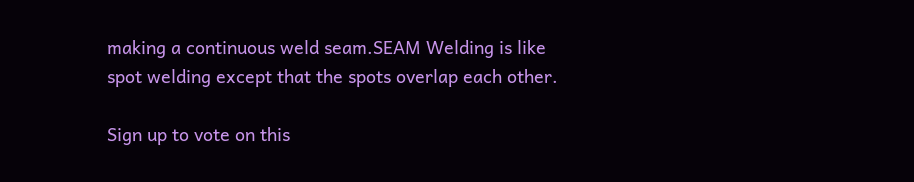making a continuous weld seam.SEAM Welding is like spot welding except that the spots overlap each other.

Sign up to vote on this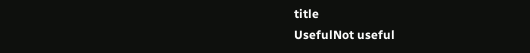title
UsefulNot useful